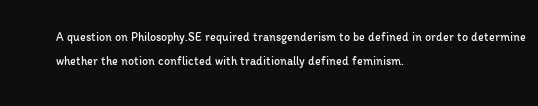A question on Philosophy.SE required transgenderism to be defined in order to determine whether the notion conflicted with traditionally defined feminism.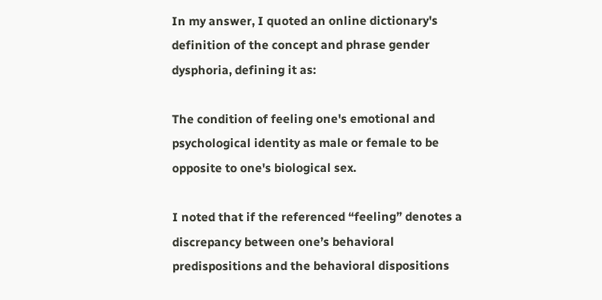In my answer, I quoted an online dictionary's definition of the concept and phrase gender dysphoria, defining it as:

The condition of feeling one's emotional and psychological identity as male or female to be opposite to one's biological sex.

I noted that if the referenced “feeling” denotes a discrepancy between one’s behavioral predispositions and the behavioral dispositions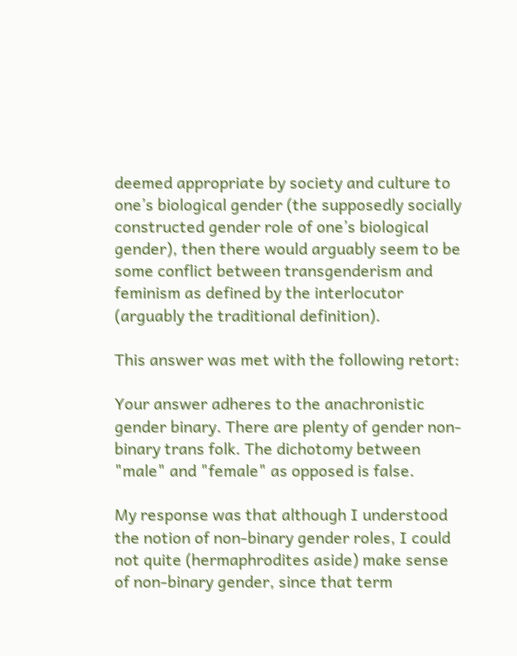deemed appropriate by society and culture to one’s biological gender (the supposedly socially constructed gender role of one’s biological gender), then there would arguably seem to be some conflict between transgenderism and feminism as defined by the interlocutor (arguably the traditional definition).

This answer was met with the following retort:

Your answer adheres to the anachronistic gender binary. There are plenty of gender non-binary trans folk. The dichotomy between "male" and "female" as opposed is false.

My response was that although I understood the notion of non-binary gender roles, I could not quite (hermaphrodites aside) make sense of non-binary gender, since that term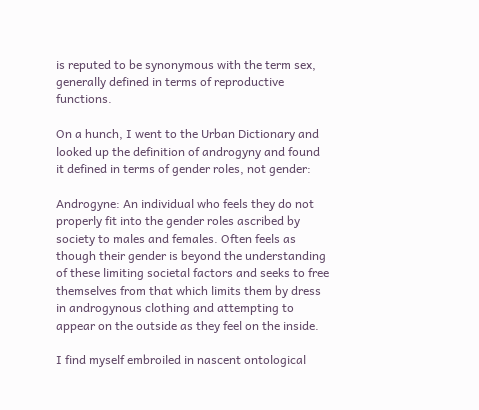is reputed to be synonymous with the term sex, generally defined in terms of reproductive functions.

On a hunch, I went to the Urban Dictionary and looked up the definition of androgyny and found it defined in terms of gender roles, not gender:

Androgyne: An individual who feels they do not properly fit into the gender roles ascribed by society to males and females. Often feels as though their gender is beyond the understanding of these limiting societal factors and seeks to free themselves from that which limits them by dress in androgynous clothing and attempting to appear on the outside as they feel on the inside.

I find myself embroiled in nascent ontological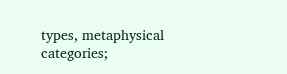types, metaphysical categories;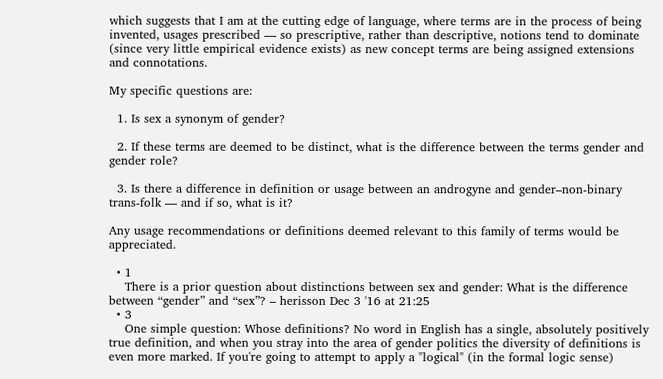which suggests that I am at the cutting edge of language, where terms are in the process of being invented, usages prescribed — so prescriptive, rather than descriptive, notions tend to dominate (since very little empirical evidence exists) as new concept terms are being assigned extensions and connotations.

My specific questions are:

  1. Is sex a synonym of gender?

  2. If these terms are deemed to be distinct, what is the difference between the terms gender and gender role?

  3. Is there a difference in definition or usage between an androgyne and gender–non-binary trans-folk — and if so, what is it?

Any usage recommendations or definitions deemed relevant to this family of terms would be appreciated.

  • 1
    There is a prior question about distinctions between sex and gender: What is the difference between “gender” and “sex”? – herisson Dec 3 '16 at 21:25
  • 3
    One simple question: Whose definitions? No word in English has a single, absolutely positively true definition, and when you stray into the area of gender politics the diversity of definitions is even more marked. If you're going to attempt to apply a "logical" (in the formal logic sense)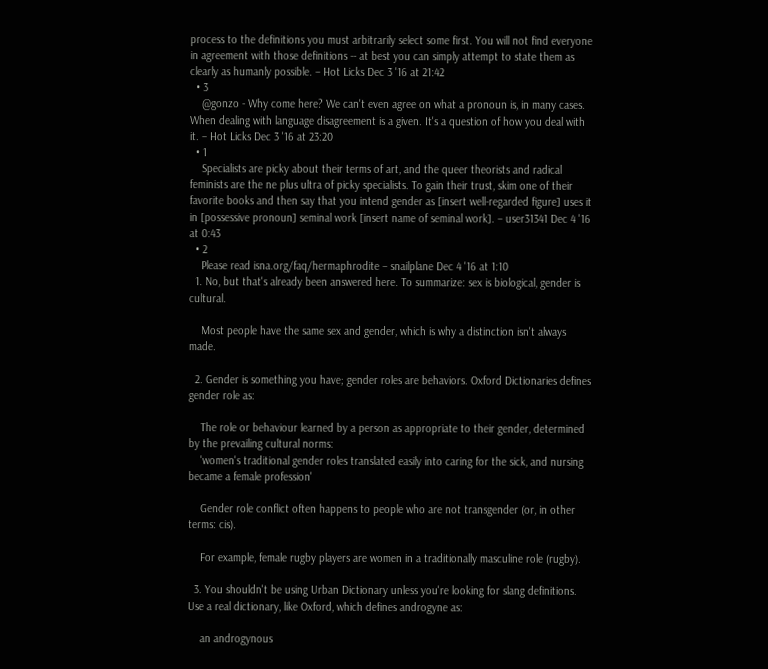process to the definitions you must arbitrarily select some first. You will not find everyone in agreement with those definitions -- at best you can simply attempt to state them as clearly as humanly possible. – Hot Licks Dec 3 '16 at 21:42
  • 3
    @gonzo - Why come here? We can't even agree on what a pronoun is, in many cases. When dealing with language disagreement is a given. It's a question of how you deal with it. – Hot Licks Dec 3 '16 at 23:20
  • 1
    Specialists are picky about their terms of art, and the queer theorists and radical feminists are the ne plus ultra of picky specialists. To gain their trust, skim one of their favorite books and then say that you intend gender as [insert well-regarded figure] uses it in [possessive pronoun] seminal work [insert name of seminal work]. – user31341 Dec 4 '16 at 0:43
  • 2
    Please read isna.org/faq/hermaphrodite – snailplane Dec 4 '16 at 1:10
  1. No, but that's already been answered here. To summarize: sex is biological, gender is cultural.

    Most people have the same sex and gender, which is why a distinction isn't always made.

  2. Gender is something you have; gender roles are behaviors. Oxford Dictionaries defines gender role as:

    The role or behaviour learned by a person as appropriate to their gender, determined by the prevailing cultural norms:
    'women's traditional gender roles translated easily into caring for the sick, and nursing became a female profession'

    Gender role conflict often happens to people who are not transgender (or, in other terms: cis).

    For example, female rugby players are women in a traditionally masculine role (rugby).

  3. You shouldn't be using Urban Dictionary unless you're looking for slang definitions. Use a real dictionary, like Oxford, which defines androgyne as:

    an androgynous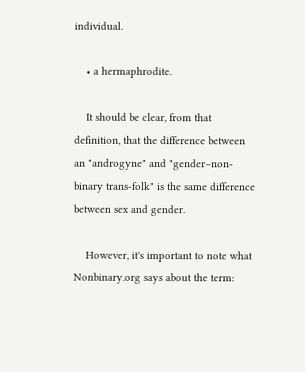individual.

    • a hermaphrodite.

    It should be clear, from that definition, that the difference between an "androgyne" and "gender–non-binary trans-folk" is the same difference between sex and gender.

    However, it's important to note what Nonbinary.org says about the term: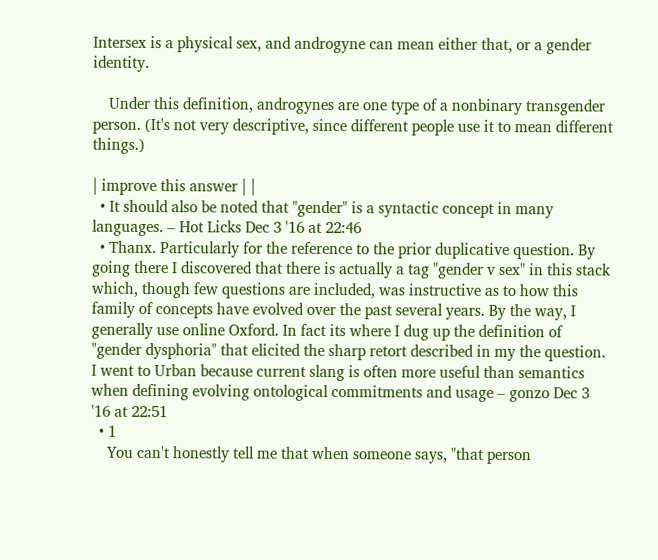Intersex is a physical sex, and androgyne can mean either that, or a gender identity.

    Under this definition, androgynes are one type of a nonbinary transgender person. (It's not very descriptive, since different people use it to mean different things.)

| improve this answer | |
  • It should also be noted that "gender" is a syntactic concept in many languages. – Hot Licks Dec 3 '16 at 22:46
  • Thanx. Particularly for the reference to the prior duplicative question. By going there I discovered that there is actually a tag "gender v sex" in this stack which, though few questions are included, was instructive as to how this family of concepts have evolved over the past several years. By the way, I generally use online Oxford. In fact its where I dug up the definition of "gender dysphoria" that elicited the sharp retort described in my the question. I went to Urban because current slang is often more useful than semantics when defining evolving ontological commitments and usage – gonzo Dec 3 '16 at 22:51
  • 1
    You can't honestly tell me that when someone says, "that person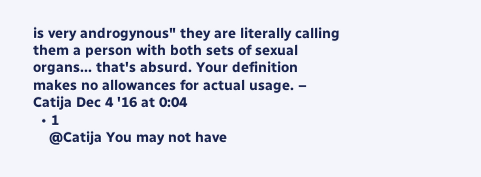is very androgynous" they are literally calling them a person with both sets of sexual organs... that's absurd. Your definition makes no allowances for actual usage. – Catija Dec 4 '16 at 0:04
  • 1
    @Catija You may not have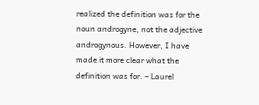realized the definition was for the noun androgyne, not the adjective androgynous. However, I have made it more clear what the definition was for. – Laurel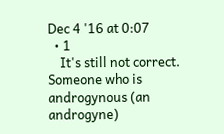Dec 4 '16 at 0:07
  • 1
    It's still not correct. Someone who is androgynous (an androgyne)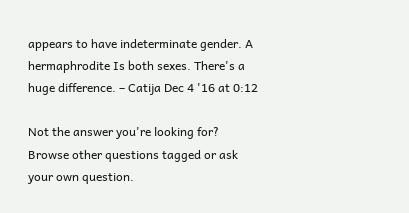appears to have indeterminate gender. A hermaphrodite Is both sexes. There's a huge difference. – Catija Dec 4 '16 at 0:12

Not the answer you're looking for? Browse other questions tagged or ask your own question.